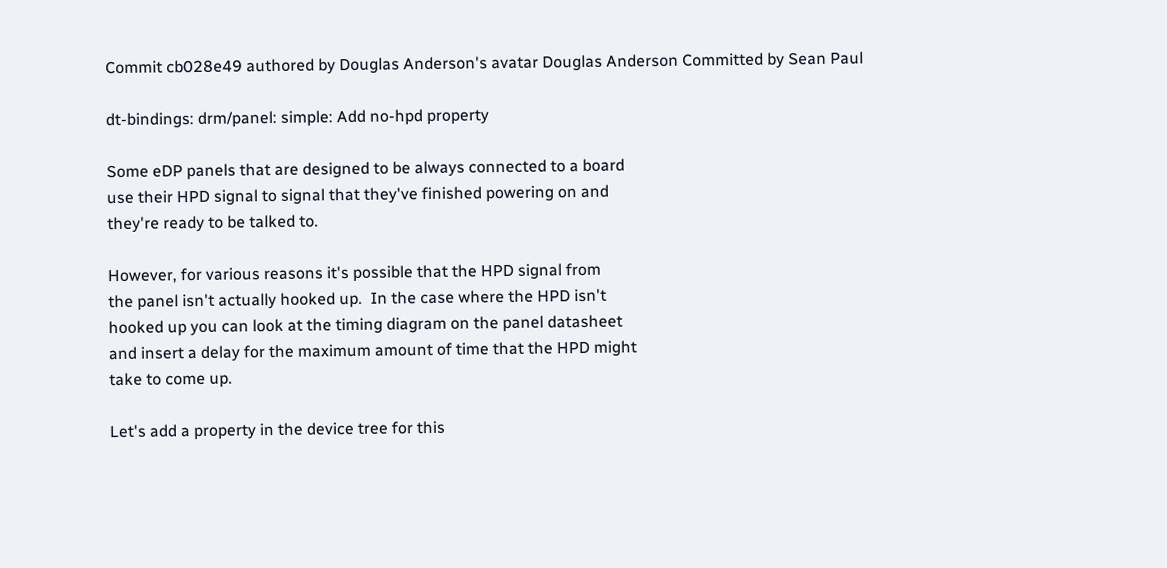Commit cb028e49 authored by Douglas Anderson's avatar Douglas Anderson Committed by Sean Paul

dt-bindings: drm/panel: simple: Add no-hpd property

Some eDP panels that are designed to be always connected to a board
use their HPD signal to signal that they've finished powering on and
they're ready to be talked to.

However, for various reasons it's possible that the HPD signal from
the panel isn't actually hooked up.  In the case where the HPD isn't
hooked up you can look at the timing diagram on the panel datasheet
and insert a delay for the maximum amount of time that the HPD might
take to come up.

Let's add a property in the device tree for this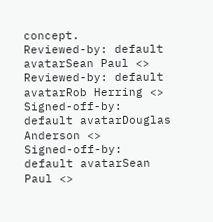concept.
Reviewed-by: default avatarSean Paul <>
Reviewed-by: default avatarRob Herring <>
Signed-off-by: default avatarDouglas Anderson <>
Signed-off-by: default avatarSean Paul <>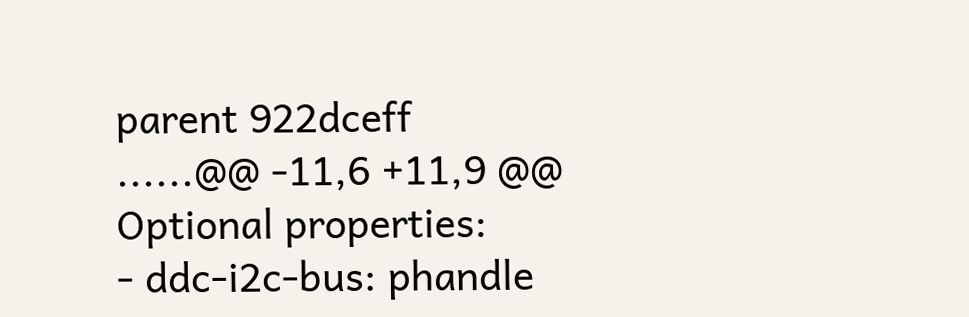parent 922dceff
......@@ -11,6 +11,9 @@ Optional properties:
- ddc-i2c-bus: phandle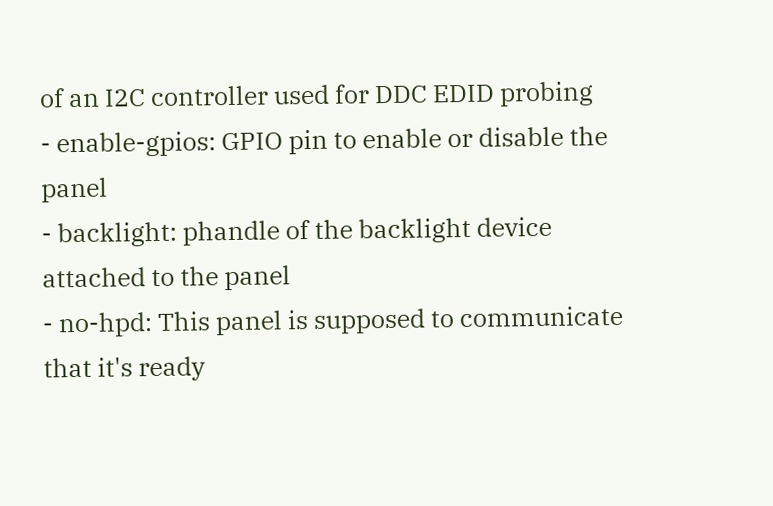of an I2C controller used for DDC EDID probing
- enable-gpios: GPIO pin to enable or disable the panel
- backlight: phandle of the backlight device attached to the panel
- no-hpd: This panel is supposed to communicate that it's ready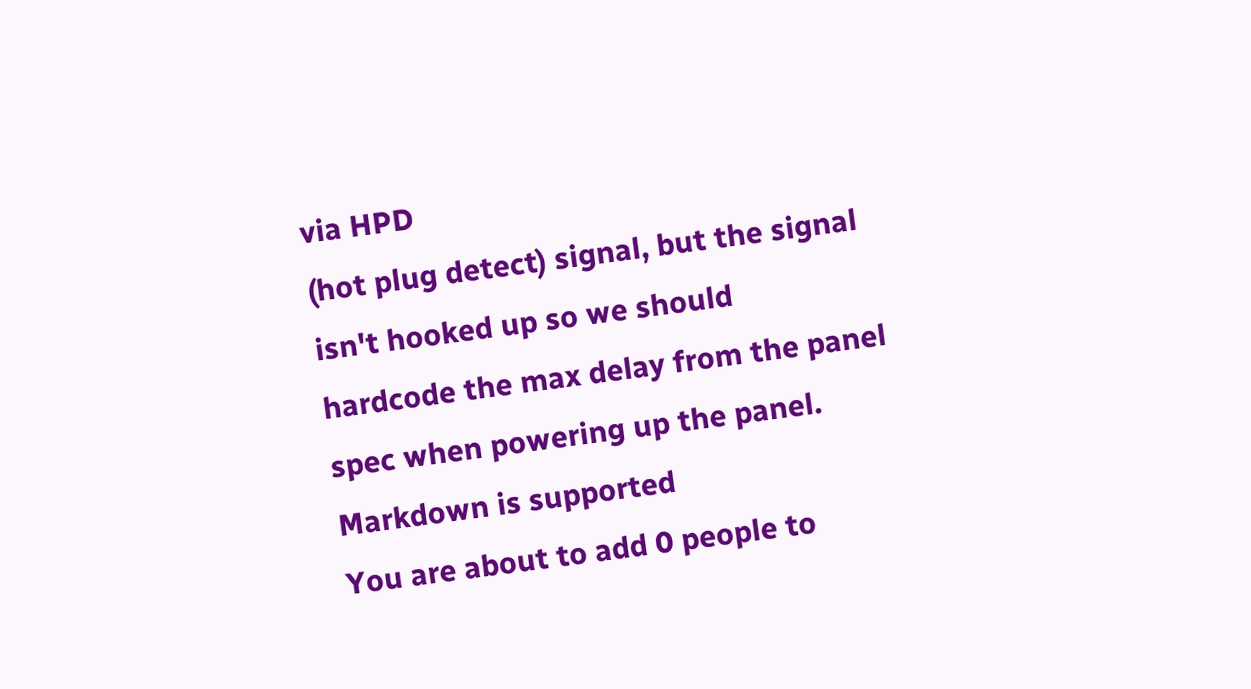via HPD
(hot plug detect) signal, but the signal isn't hooked up so we should
hardcode the max delay from the panel spec when powering up the panel.
Markdown is supported
You are about to add 0 people to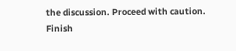the discussion. Proceed with caution.
Finish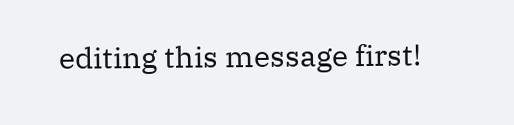editing this message first!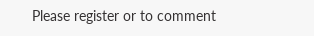Please register or to comment